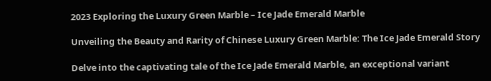2023 Exploring the Luxury Green Marble – Ice Jade Emerald Marble

Unveiling the Beauty and Rarity of Chinese Luxury Green Marble: The Ice Jade Emerald Story

Delve into the captivating tale of the Ice Jade Emerald Marble, an exceptional variant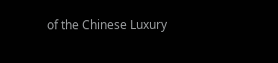of the Chinese Luxury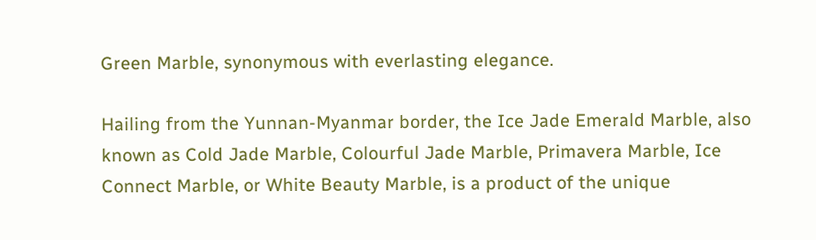Green Marble, synonymous with everlasting elegance.

Hailing from the Yunnan-Myanmar border, the Ice Jade Emerald Marble, also known as Cold Jade Marble, Colourful Jade Marble, Primavera Marble, Ice Connect Marble, or White Beauty Marble, is a product of the unique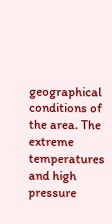geographical conditions of the area. The extreme temperatures and high pressure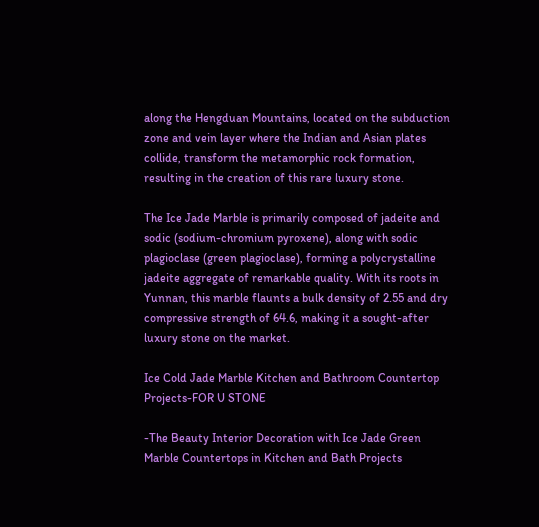along the Hengduan Mountains, located on the subduction zone and vein layer where the Indian and Asian plates collide, transform the metamorphic rock formation, resulting in the creation of this rare luxury stone.

The Ice Jade Marble is primarily composed of jadeite and sodic (sodium-chromium pyroxene), along with sodic plagioclase (green plagioclase), forming a polycrystalline jadeite aggregate of remarkable quality. With its roots in Yunnan, this marble flaunts a bulk density of 2.55 and dry compressive strength of 64.6, making it a sought-after luxury stone on the market.

Ice Cold Jade Marble Kitchen and Bathroom Countertop Projects-FOR U STONE

-The Beauty Interior Decoration with Ice Jade Green Marble Countertops in Kitchen and Bath Projects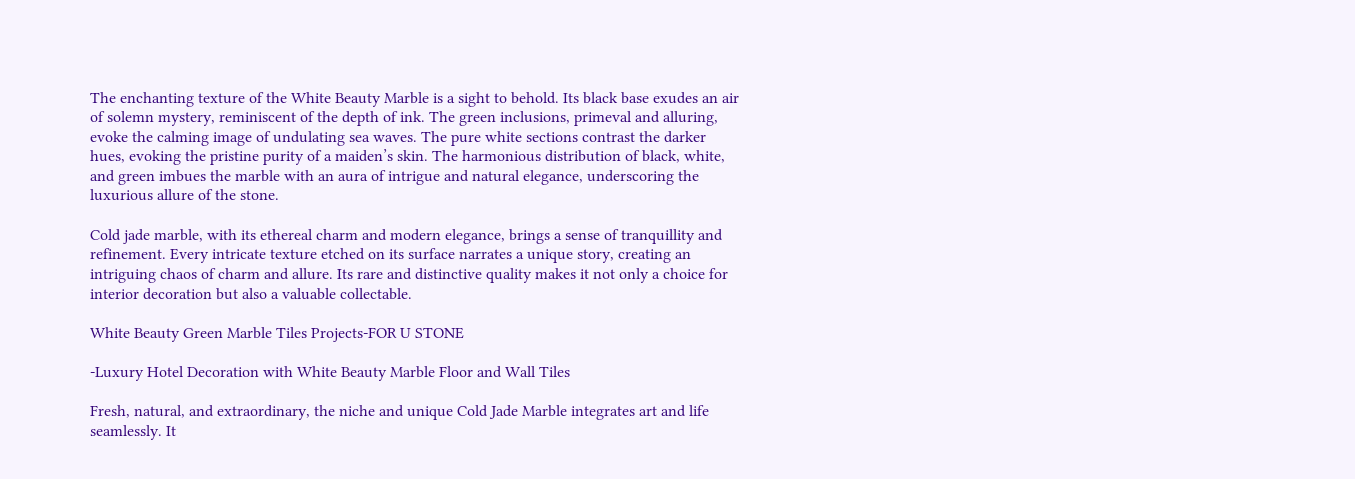The enchanting texture of the White Beauty Marble is a sight to behold. Its black base exudes an air of solemn mystery, reminiscent of the depth of ink. The green inclusions, primeval and alluring, evoke the calming image of undulating sea waves. The pure white sections contrast the darker hues, evoking the pristine purity of a maiden’s skin. The harmonious distribution of black, white, and green imbues the marble with an aura of intrigue and natural elegance, underscoring the luxurious allure of the stone.

Cold jade marble, with its ethereal charm and modern elegance, brings a sense of tranquillity and refinement. Every intricate texture etched on its surface narrates a unique story, creating an intriguing chaos of charm and allure. Its rare and distinctive quality makes it not only a choice for interior decoration but also a valuable collectable.

White Beauty Green Marble Tiles Projects-FOR U STONE

-Luxury Hotel Decoration with White Beauty Marble Floor and Wall Tiles

Fresh, natural, and extraordinary, the niche and unique Cold Jade Marble integrates art and life seamlessly. It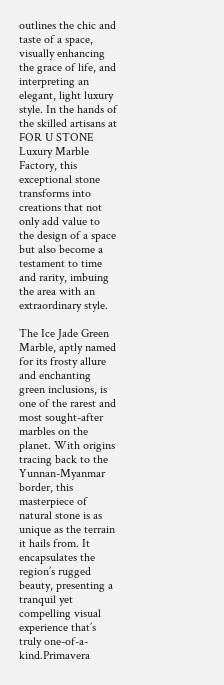outlines the chic and taste of a space, visually enhancing the grace of life, and interpreting an elegant, light luxury style. In the hands of the skilled artisans at FOR U STONE Luxury Marble Factory, this exceptional stone transforms into creations that not only add value to the design of a space but also become a testament to time and rarity, imbuing the area with an extraordinary style.

The Ice Jade Green Marble, aptly named for its frosty allure and enchanting green inclusions, is one of the rarest and most sought-after marbles on the planet. With origins tracing back to the Yunnan-Myanmar border, this masterpiece of natural stone is as unique as the terrain it hails from. It encapsulates the region’s rugged beauty, presenting a tranquil yet compelling visual experience that’s truly one-of-a-kind.Primavera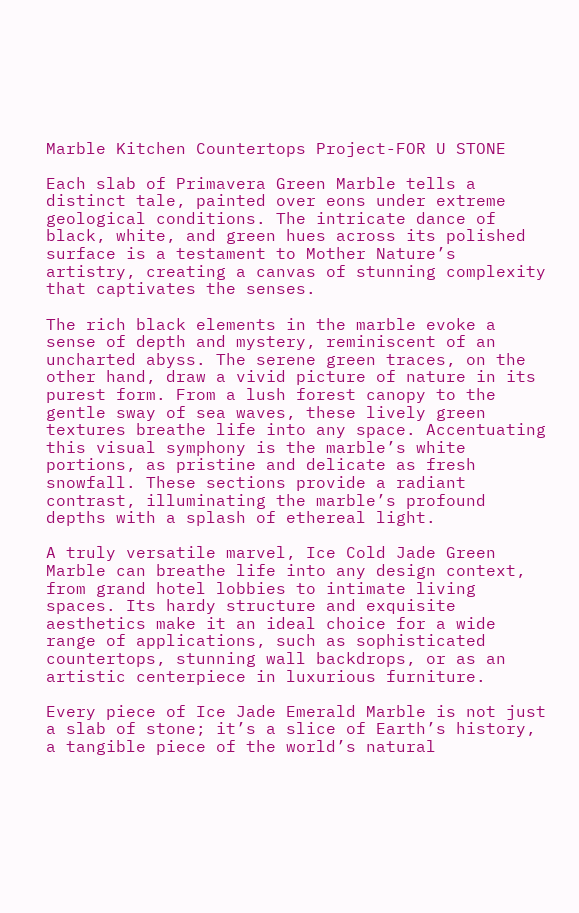Marble Kitchen Countertops Project-FOR U STONE

Each slab of Primavera Green Marble tells a distinct tale, painted over eons under extreme geological conditions. The intricate dance of black, white, and green hues across its polished surface is a testament to Mother Nature’s artistry, creating a canvas of stunning complexity that captivates the senses.

The rich black elements in the marble evoke a sense of depth and mystery, reminiscent of an uncharted abyss. The serene green traces, on the other hand, draw a vivid picture of nature in its purest form. From a lush forest canopy to the gentle sway of sea waves, these lively green textures breathe life into any space. Accentuating this visual symphony is the marble’s white portions, as pristine and delicate as fresh snowfall. These sections provide a radiant contrast, illuminating the marble’s profound depths with a splash of ethereal light.

A truly versatile marvel, Ice Cold Jade Green Marble can breathe life into any design context, from grand hotel lobbies to intimate living spaces. Its hardy structure and exquisite aesthetics make it an ideal choice for a wide range of applications, such as sophisticated countertops, stunning wall backdrops, or as an artistic centerpiece in luxurious furniture.

Every piece of Ice Jade Emerald Marble is not just a slab of stone; it’s a slice of Earth’s history, a tangible piece of the world’s natural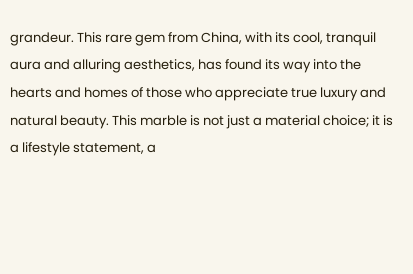grandeur. This rare gem from China, with its cool, tranquil aura and alluring aesthetics, has found its way into the hearts and homes of those who appreciate true luxury and natural beauty. This marble is not just a material choice; it is a lifestyle statement, a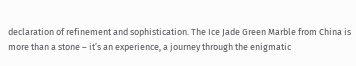declaration of refinement and sophistication. The Ice Jade Green Marble from China is more than a stone – it’s an experience, a journey through the enigmatic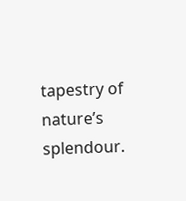tapestry of nature’s splendour.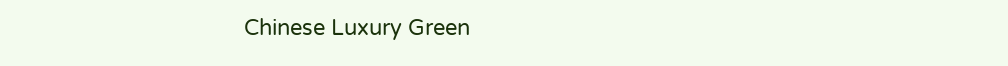Chinese Luxury Green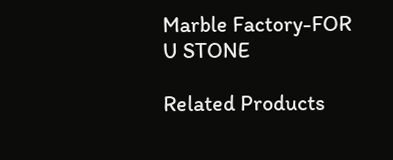Marble Factory-FOR U STONE

Related Products